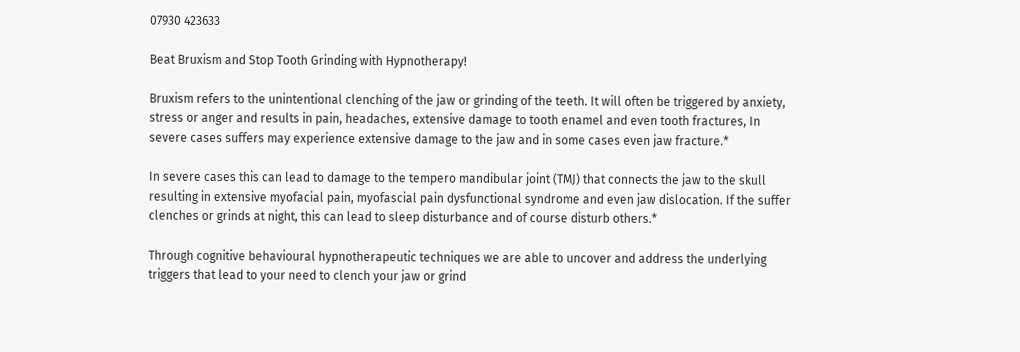07930 423633

Beat Bruxism and Stop Tooth Grinding with Hypnotherapy!

Bruxism refers to the unintentional clenching of the jaw or grinding of the teeth. It will often be triggered by anxiety, stress or anger and results in pain, headaches, extensive damage to tooth enamel and even tooth fractures, In severe cases suffers may experience extensive damage to the jaw and in some cases even jaw fracture.*

In severe cases this can lead to damage to the tempero mandibular joint (TMJ) that connects the jaw to the skull resulting in extensive myofacial pain, myofascial pain dysfunctional syndrome and even jaw dislocation. If the suffer clenches or grinds at night, this can lead to sleep disturbance and of course disturb others.*

Through cognitive behavioural hypnotherapeutic techniques we are able to uncover and address the underlying triggers that lead to your need to clench your jaw or grind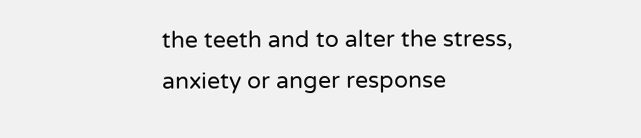the teeth and to alter the stress, anxiety or anger response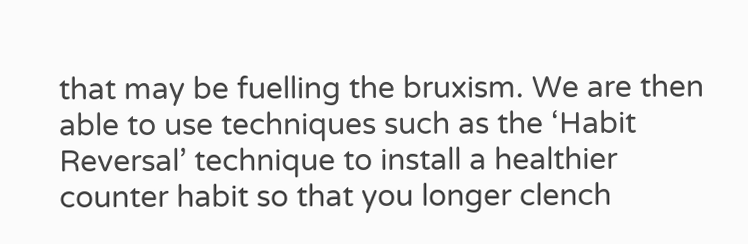that may be fuelling the bruxism. We are then able to use techniques such as the ‘Habit Reversal’ technique to install a healthier counter habit so that you longer clench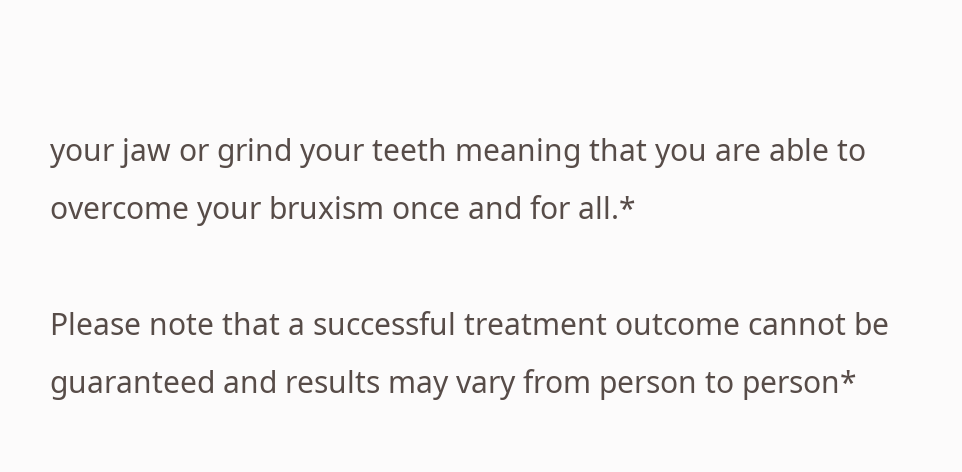your jaw or grind your teeth meaning that you are able to overcome your bruxism once and for all.*

Please note that a successful treatment outcome cannot be guaranteed and results may vary from person to person*